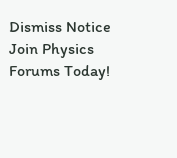Dismiss Notice
Join Physics Forums Today!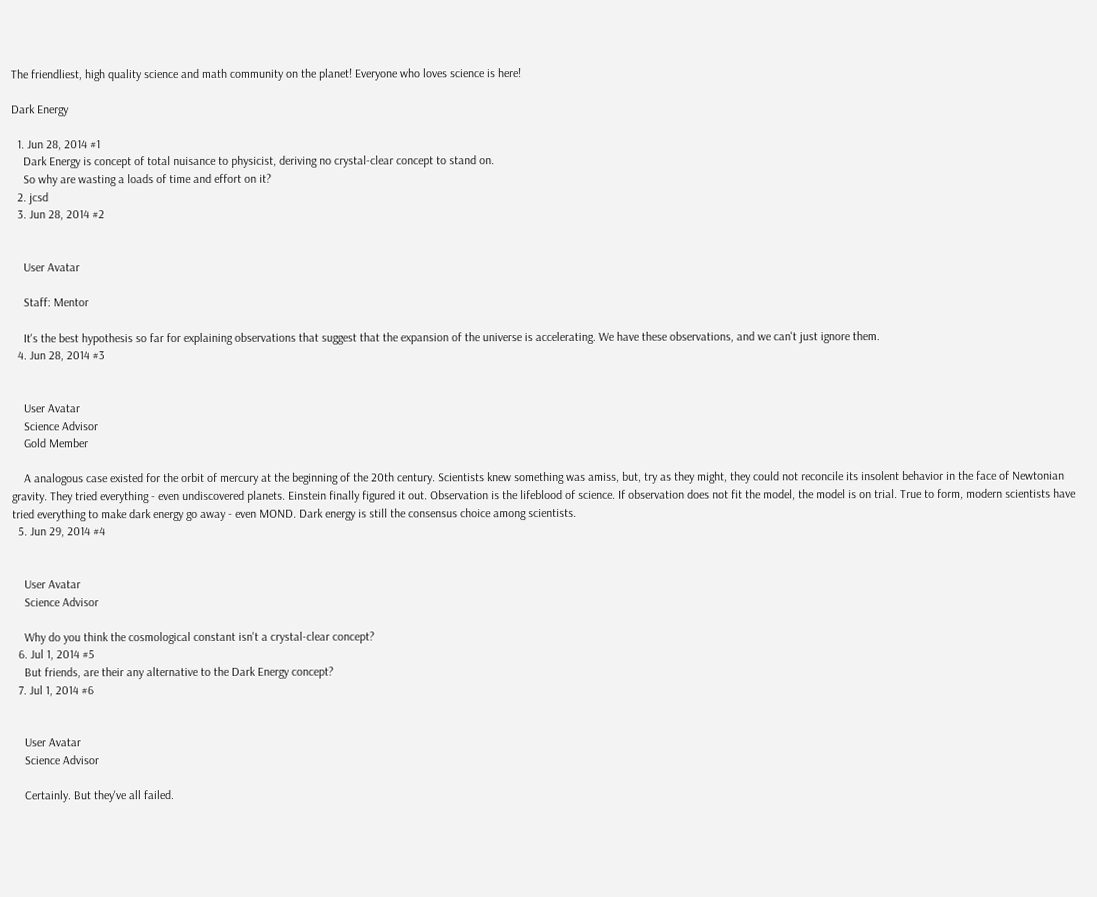The friendliest, high quality science and math community on the planet! Everyone who loves science is here!

Dark Energy

  1. Jun 28, 2014 #1
    Dark Energy is concept of total nuisance to physicist, deriving no crystal-clear concept to stand on.
    So why are wasting a loads of time and effort on it?
  2. jcsd
  3. Jun 28, 2014 #2


    User Avatar

    Staff: Mentor

    It's the best hypothesis so far for explaining observations that suggest that the expansion of the universe is accelerating. We have these observations, and we can't just ignore them.
  4. Jun 28, 2014 #3


    User Avatar
    Science Advisor
    Gold Member

    A analogous case existed for the orbit of mercury at the beginning of the 20th century. Scientists knew something was amiss, but, try as they might, they could not reconcile its insolent behavior in the face of Newtonian gravity. They tried everything - even undiscovered planets. Einstein finally figured it out. Observation is the lifeblood of science. If observation does not fit the model, the model is on trial. True to form, modern scientists have tried everything to make dark energy go away - even MOND. Dark energy is still the consensus choice among scientists.
  5. Jun 29, 2014 #4


    User Avatar
    Science Advisor

    Why do you think the cosmological constant isn't a crystal-clear concept?
  6. Jul 1, 2014 #5
    But friends, are their any alternative to the Dark Energy concept?
  7. Jul 1, 2014 #6


    User Avatar
    Science Advisor

    Certainly. But they've all failed.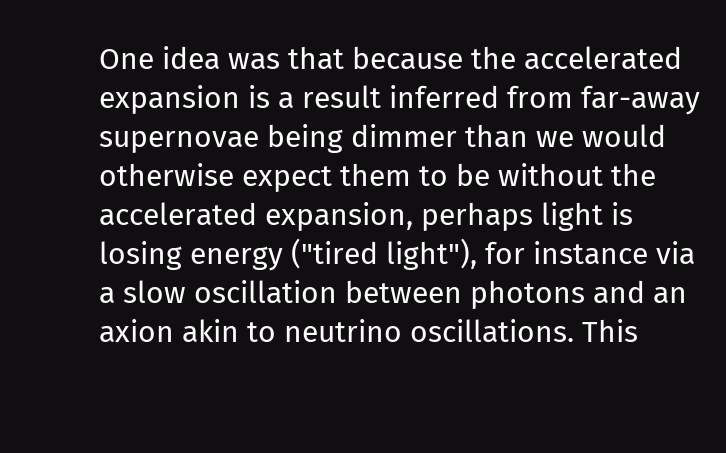One idea was that because the accelerated expansion is a result inferred from far-away supernovae being dimmer than we would otherwise expect them to be without the accelerated expansion, perhaps light is losing energy ("tired light"), for instance via a slow oscillation between photons and an axion akin to neutrino oscillations. This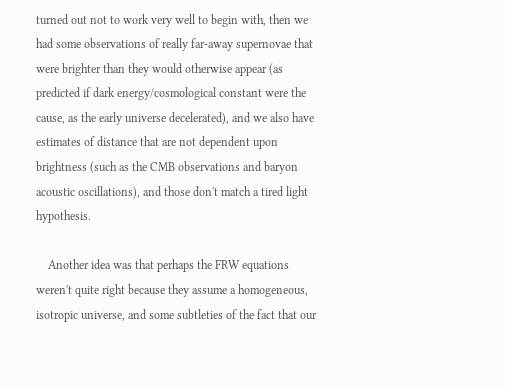turned out not to work very well to begin with, then we had some observations of really far-away supernovae that were brighter than they would otherwise appear (as predicted if dark energy/cosmological constant were the cause, as the early universe decelerated), and we also have estimates of distance that are not dependent upon brightness (such as the CMB observations and baryon acoustic oscillations), and those don't match a tired light hypothesis.

    Another idea was that perhaps the FRW equations weren't quite right because they assume a homogeneous, isotropic universe, and some subtleties of the fact that our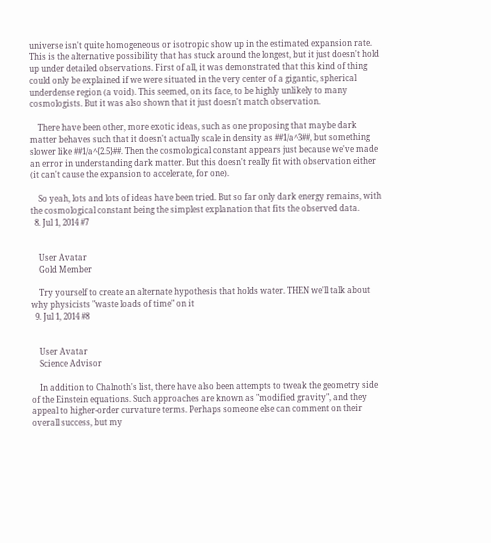universe isn't quite homogeneous or isotropic show up in the estimated expansion rate. This is the alternative possibility that has stuck around the longest, but it just doesn't hold up under detailed observations. First of all, it was demonstrated that this kind of thing could only be explained if we were situated in the very center of a gigantic, spherical underdense region (a void). This seemed, on its face, to be highly unlikely to many cosmologists. But it was also shown that it just doesn't match observation.

    There have been other, more exotic ideas, such as one proposing that maybe dark matter behaves such that it doesn't actually scale in density as ##1/a^3##, but something slower like ##1/a^{2.5}##. Then the cosmological constant appears just because we've made an error in understanding dark matter. But this doesn't really fit with observation either (it can't cause the expansion to accelerate, for one).

    So yeah, lots and lots of ideas have been tried. But so far only dark energy remains, with the cosmological constant being the simplest explanation that fits the observed data.
  8. Jul 1, 2014 #7


    User Avatar
    Gold Member

    Try yourself to create an alternate hypothesis that holds water. THEN we'll talk about why physicists "waste loads of time" on it
  9. Jul 1, 2014 #8


    User Avatar
    Science Advisor

    In addition to Chalnoth's list, there have also been attempts to tweak the geometry side of the Einstein equations. Such approaches are known as "modified gravity", and they appeal to higher-order curvature terms. Perhaps someone else can comment on their overall success, but my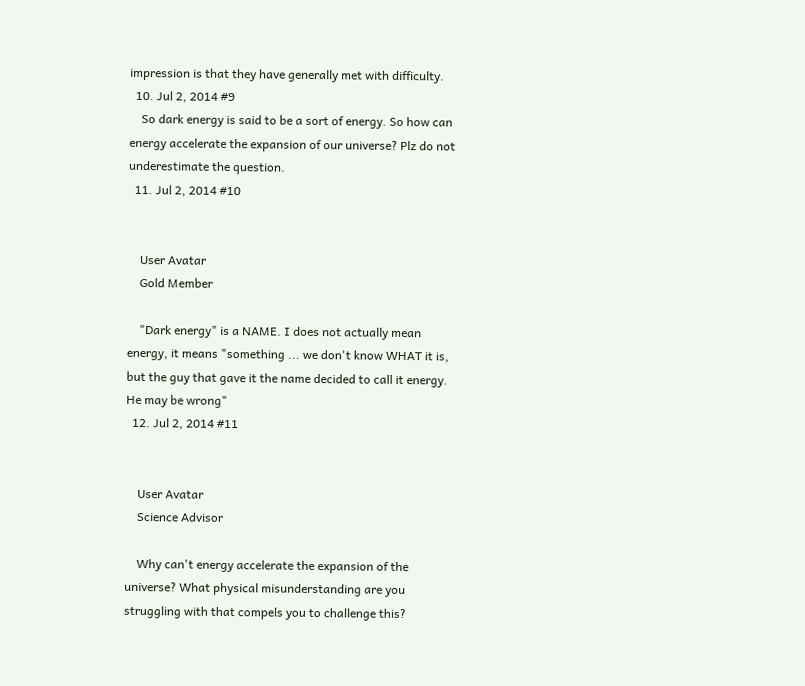impression is that they have generally met with difficulty.
  10. Jul 2, 2014 #9
    So dark energy is said to be a sort of energy. So how can energy accelerate the expansion of our universe? Plz do not underestimate the question.
  11. Jul 2, 2014 #10


    User Avatar
    Gold Member

    "Dark energy" is a NAME. I does not actually mean energy, it means "something ... we don't know WHAT it is, but the guy that gave it the name decided to call it energy. He may be wrong"
  12. Jul 2, 2014 #11


    User Avatar
    Science Advisor

    Why can't energy accelerate the expansion of the universe? What physical misunderstanding are you struggling with that compels you to challenge this?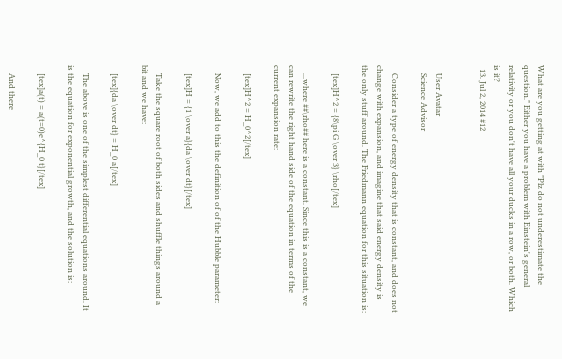What are you getting at with "Plz do not underestimate the question." Either you have a problem with Einstein's general relativity or you don't have all your ducks in a row, or both. Which is it?
  13. Jul 2, 2014 #12


    User Avatar
    Science Advisor

    Consider a type of energy density that is constant, and does not change with expansion, and imagine that said energy density is the only stuff around. The Friedmann equation for this situation is:

    [tex]H^2 = {8\pi G \over 3} \rho[/tex]

    ...where ##\rho## here is a constant. Since this is a constant, we can rewrite the right hand side of the equation in terms of the current expansion rate:

    [tex]H^2 = H_0^2[/tex]

    Now, we add to this the definition of of the Hubble parameter:

    [tex]H = {1 \over a}{da \over dt}[/tex]

    Take the square root of both sides and shuffle things around a bit and we have:

    [tex]{da \over dt} = H_0 a[/tex]

    The above is one of the simplest differential equations around. It is the equation for exponential growth, and the solution is:

    [tex]a(t) = a(t=0)e^{H_0 t}[/tex]

    And there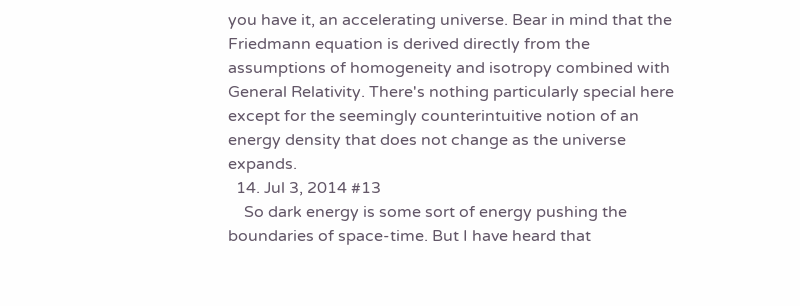you have it, an accelerating universe. Bear in mind that the Friedmann equation is derived directly from the assumptions of homogeneity and isotropy combined with General Relativity. There's nothing particularly special here except for the seemingly counterintuitive notion of an energy density that does not change as the universe expands.
  14. Jul 3, 2014 #13
    So dark energy is some sort of energy pushing the boundaries of space-time. But I have heard that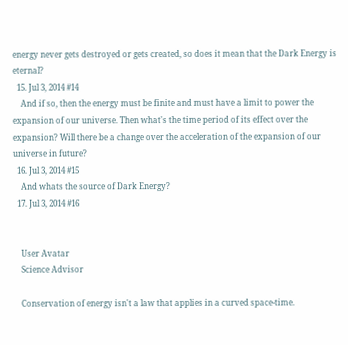energy never gets destroyed or gets created, so does it mean that the Dark Energy is eternal?
  15. Jul 3, 2014 #14
    And if so, then the energy must be finite and must have a limit to power the expansion of our universe. Then what's the time period of its effect over the expansion? Will there be a change over the acceleration of the expansion of our universe in future?
  16. Jul 3, 2014 #15
    And whats the source of Dark Energy?
  17. Jul 3, 2014 #16


    User Avatar
    Science Advisor

    Conservation of energy isn't a law that applies in a curved space-time.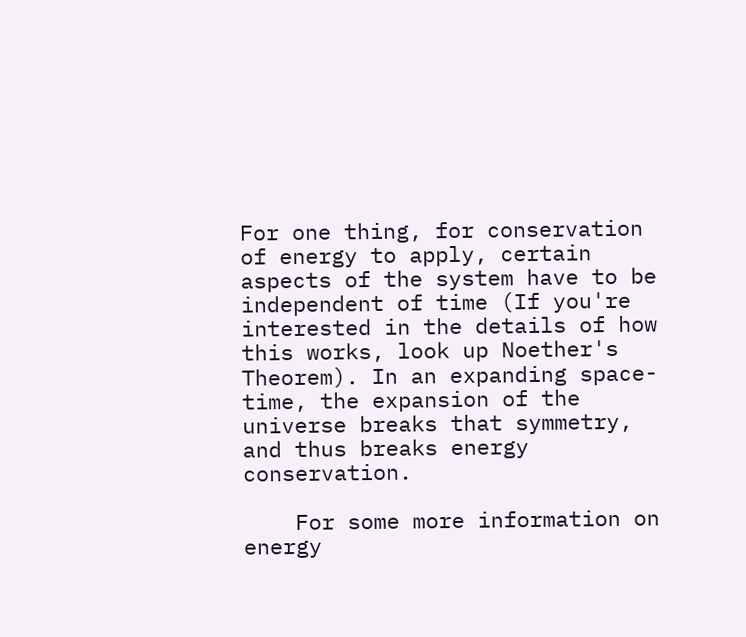For one thing, for conservation of energy to apply, certain aspects of the system have to be independent of time (If you're interested in the details of how this works, look up Noether's Theorem). In an expanding space-time, the expansion of the universe breaks that symmetry, and thus breaks energy conservation.

    For some more information on energy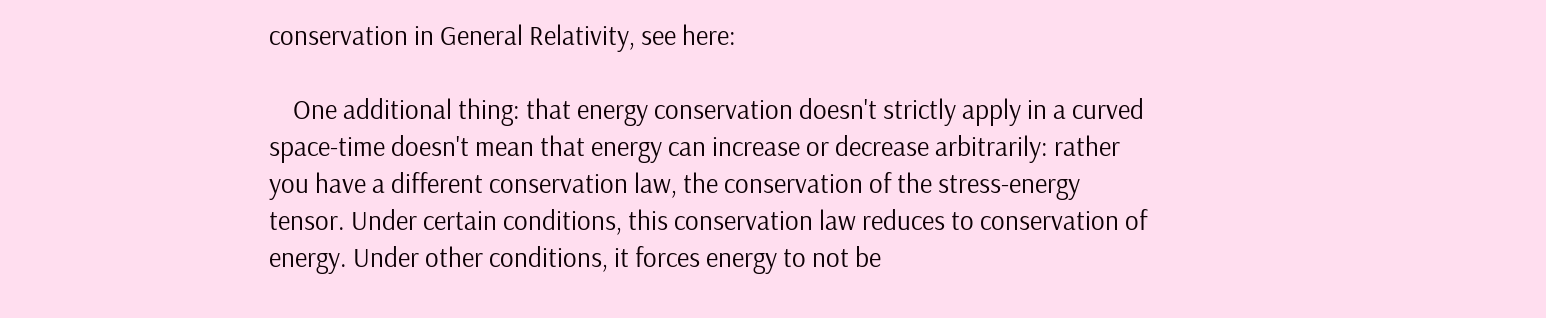conservation in General Relativity, see here:

    One additional thing: that energy conservation doesn't strictly apply in a curved space-time doesn't mean that energy can increase or decrease arbitrarily: rather you have a different conservation law, the conservation of the stress-energy tensor. Under certain conditions, this conservation law reduces to conservation of energy. Under other conditions, it forces energy to not be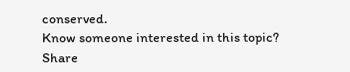conserved.
Know someone interested in this topic? Share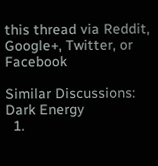this thread via Reddit, Google+, Twitter, or Facebook

Similar Discussions: Dark Energy
  1.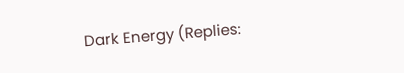Dark Energy (Replies: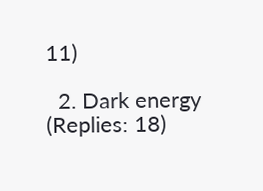11)

  2. Dark energy (Replies: 18)